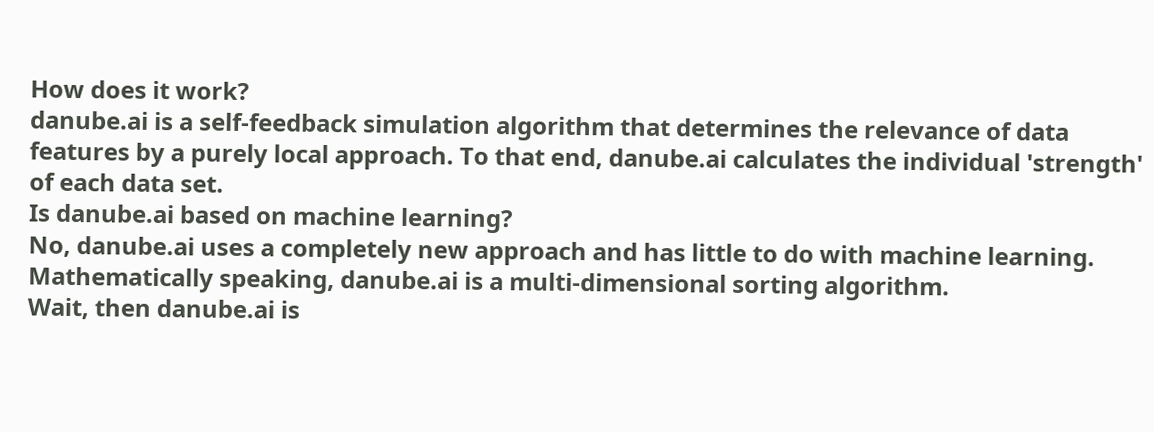How does it work?
danube.ai is a self-feedback simulation algorithm that determines the relevance of data features by a purely local approach. To that end, danube.ai calculates the individual 'strength' of each data set.
Is danube.ai based on machine learning?
No, danube.ai uses a completely new approach and has little to do with machine learning. Mathematically speaking, danube.ai is a multi-dimensional sorting algorithm.
Wait, then danube.ai is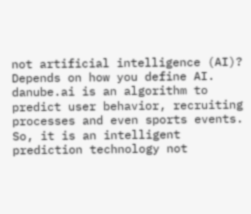not artificial intelligence (AI)?
Depends on how you define AI. danube.ai is an algorithm to predict user behavior, recruiting processes and even sports events. So, it is an intelligent prediction technology not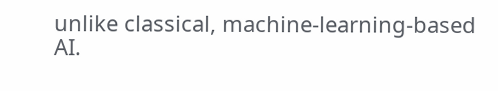unlike classical, machine-learning-based AI.